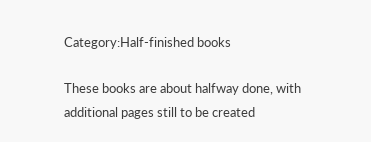Category:Half-finished books

These books are about halfway done, with additional pages still to be created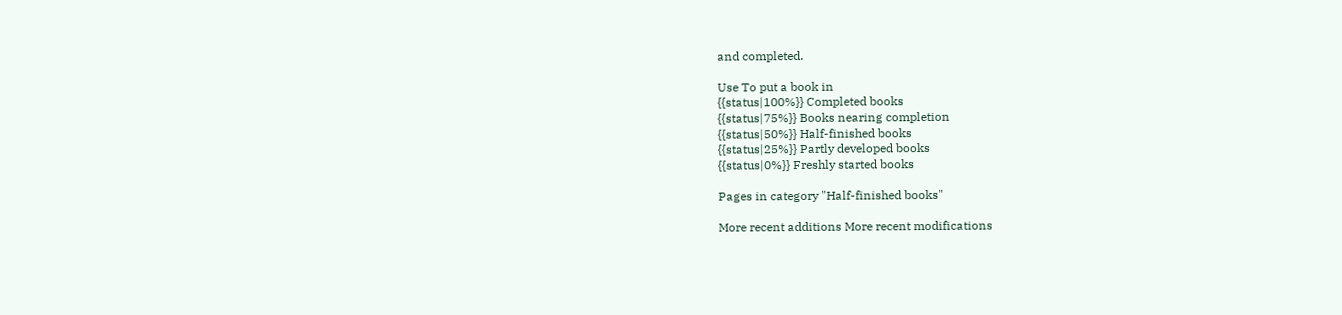and completed.

Use To put a book in
{{status|100%}} Completed books
{{status|75%}} Books nearing completion
{{status|50%}} Half-finished books
{{status|25%}} Partly developed books
{{status|0%}} Freshly started books

Pages in category "Half-finished books"

More recent additions More recent modifications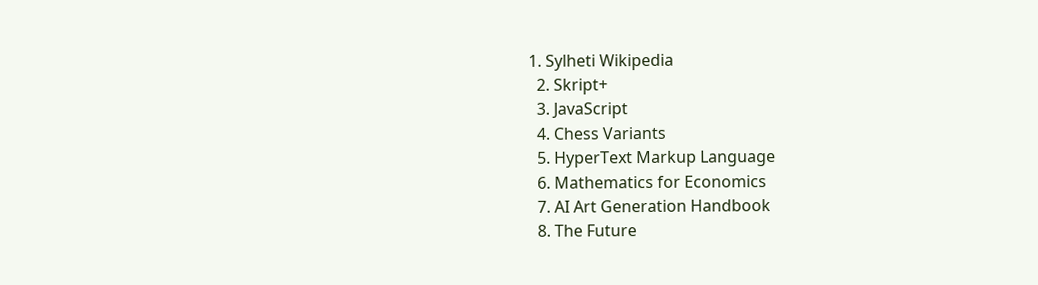1. Sylheti Wikipedia
  2. Skript+
  3. JavaScript
  4. Chess Variants
  5. HyperText Markup Language
  6. Mathematics for Economics
  7. AI Art Generation Handbook
  8. The Future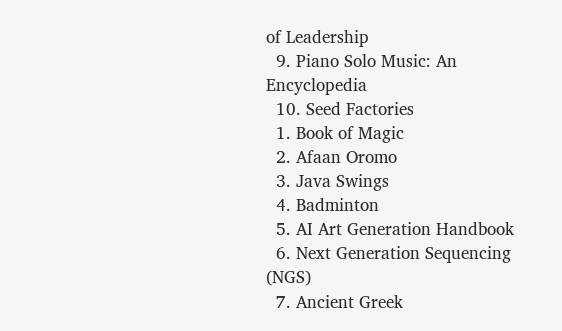of Leadership
  9. Piano Solo Music: An Encyclopedia
  10. Seed Factories
  1. Book of Magic
  2. Afaan Oromo
  3. Java Swings
  4. Badminton
  5. AI Art Generation Handbook
  6. Next Generation Sequencing (NGS)
  7. Ancient Greek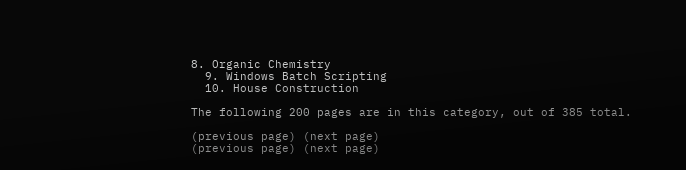8. Organic Chemistry
  9. Windows Batch Scripting
  10. House Construction

The following 200 pages are in this category, out of 385 total.

(previous page) (next page)
(previous page) (next page)